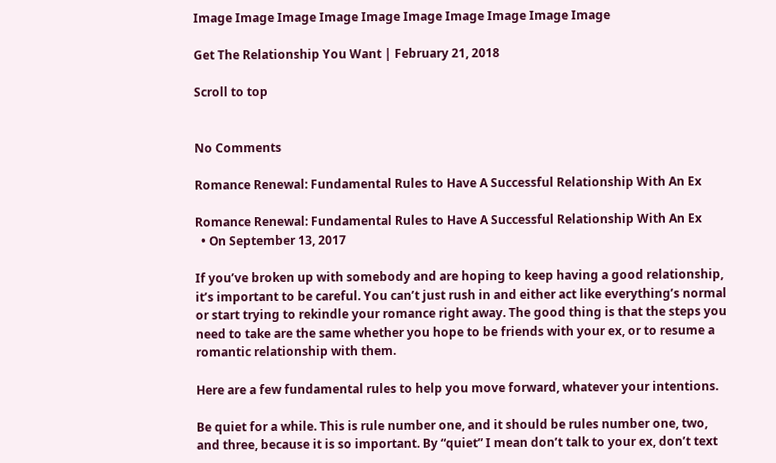Image Image Image Image Image Image Image Image Image Image

Get The Relationship You Want | February 21, 2018

Scroll to top


No Comments

Romance Renewal: Fundamental Rules to Have A Successful Relationship With An Ex

Romance Renewal: Fundamental Rules to Have A Successful Relationship With An Ex
  • On September 13, 2017

If you’ve broken up with somebody and are hoping to keep having a good relationship, it’s important to be careful. You can’t just rush in and either act like everything’s normal or start trying to rekindle your romance right away. The good thing is that the steps you need to take are the same whether you hope to be friends with your ex, or to resume a romantic relationship with them.

Here are a few fundamental rules to help you move forward, whatever your intentions.

Be quiet for a while. This is rule number one, and it should be rules number one, two, and three, because it is so important. By “quiet” I mean don’t talk to your ex, don’t text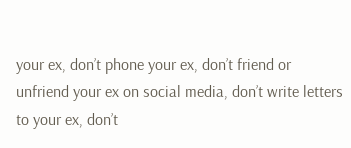your ex, don’t phone your ex, don’t friend or unfriend your ex on social media, don’t write letters to your ex, don’t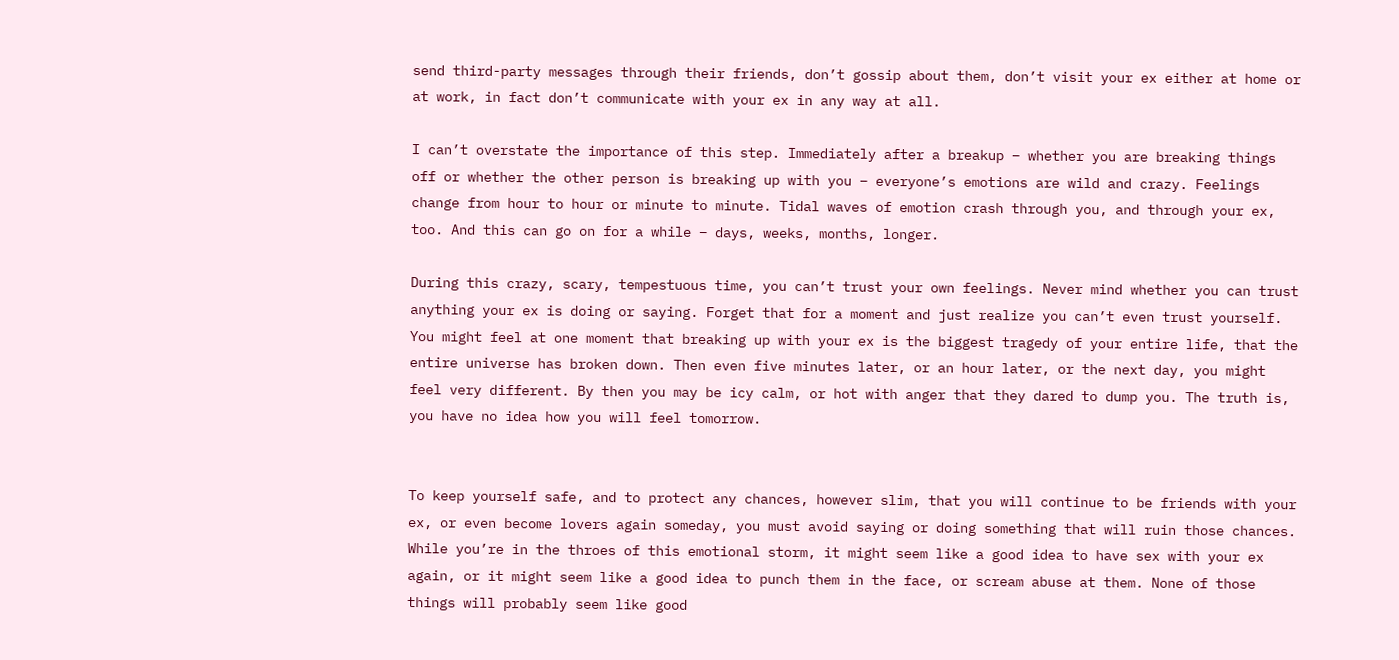send third-party messages through their friends, don’t gossip about them, don’t visit your ex either at home or at work, in fact don’t communicate with your ex in any way at all.

I can’t overstate the importance of this step. Immediately after a breakup – whether you are breaking things off or whether the other person is breaking up with you – everyone’s emotions are wild and crazy. Feelings change from hour to hour or minute to minute. Tidal waves of emotion crash through you, and through your ex, too. And this can go on for a while – days, weeks, months, longer.

During this crazy, scary, tempestuous time, you can’t trust your own feelings. Never mind whether you can trust anything your ex is doing or saying. Forget that for a moment and just realize you can’t even trust yourself. You might feel at one moment that breaking up with your ex is the biggest tragedy of your entire life, that the entire universe has broken down. Then even five minutes later, or an hour later, or the next day, you might feel very different. By then you may be icy calm, or hot with anger that they dared to dump you. The truth is, you have no idea how you will feel tomorrow.


To keep yourself safe, and to protect any chances, however slim, that you will continue to be friends with your ex, or even become lovers again someday, you must avoid saying or doing something that will ruin those chances. While you’re in the throes of this emotional storm, it might seem like a good idea to have sex with your ex again, or it might seem like a good idea to punch them in the face, or scream abuse at them. None of those things will probably seem like good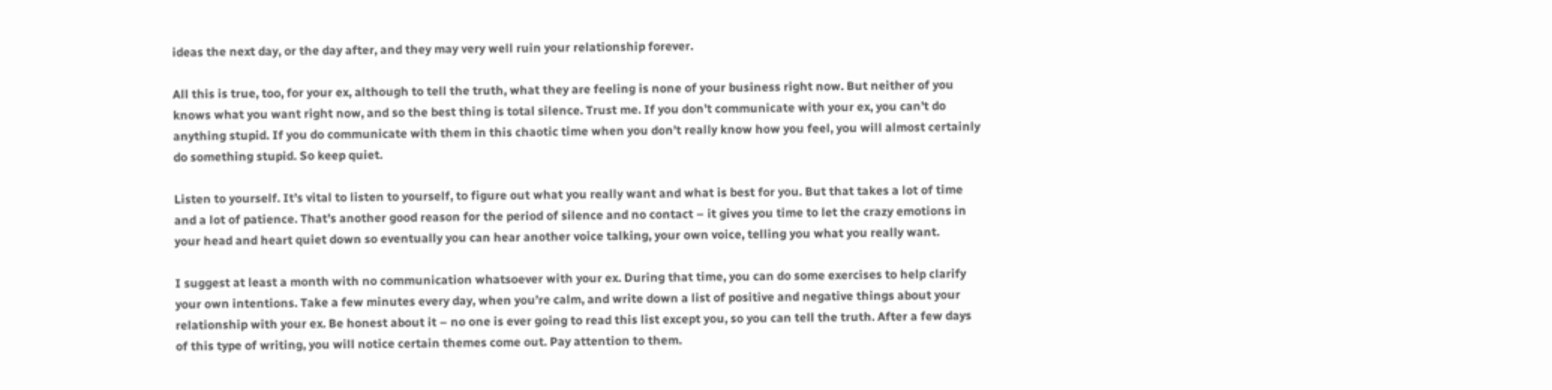ideas the next day, or the day after, and they may very well ruin your relationship forever.

All this is true, too, for your ex, although to tell the truth, what they are feeling is none of your business right now. But neither of you knows what you want right now, and so the best thing is total silence. Trust me. If you don’t communicate with your ex, you can’t do anything stupid. If you do communicate with them in this chaotic time when you don’t really know how you feel, you will almost certainly do something stupid. So keep quiet.

Listen to yourself. It’s vital to listen to yourself, to figure out what you really want and what is best for you. But that takes a lot of time and a lot of patience. That’s another good reason for the period of silence and no contact – it gives you time to let the crazy emotions in your head and heart quiet down so eventually you can hear another voice talking, your own voice, telling you what you really want.

I suggest at least a month with no communication whatsoever with your ex. During that time, you can do some exercises to help clarify your own intentions. Take a few minutes every day, when you’re calm, and write down a list of positive and negative things about your relationship with your ex. Be honest about it – no one is ever going to read this list except you, so you can tell the truth. After a few days of this type of writing, you will notice certain themes come out. Pay attention to them.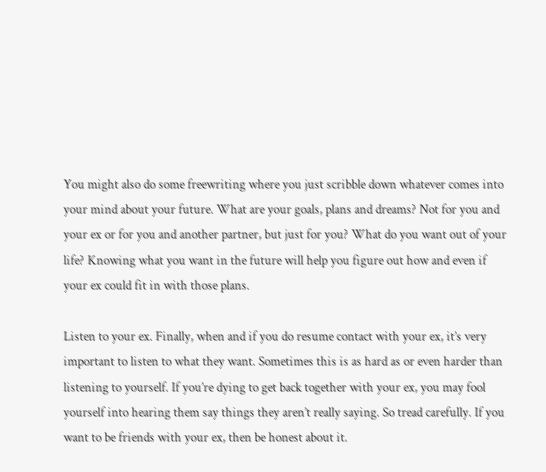You might also do some freewriting where you just scribble down whatever comes into your mind about your future. What are your goals, plans and dreams? Not for you and your ex or for you and another partner, but just for you? What do you want out of your life? Knowing what you want in the future will help you figure out how and even if your ex could fit in with those plans.

Listen to your ex. Finally, when and if you do resume contact with your ex, it’s very important to listen to what they want. Sometimes this is as hard as or even harder than listening to yourself. If you’re dying to get back together with your ex, you may fool yourself into hearing them say things they aren’t really saying. So tread carefully. If you want to be friends with your ex, then be honest about it.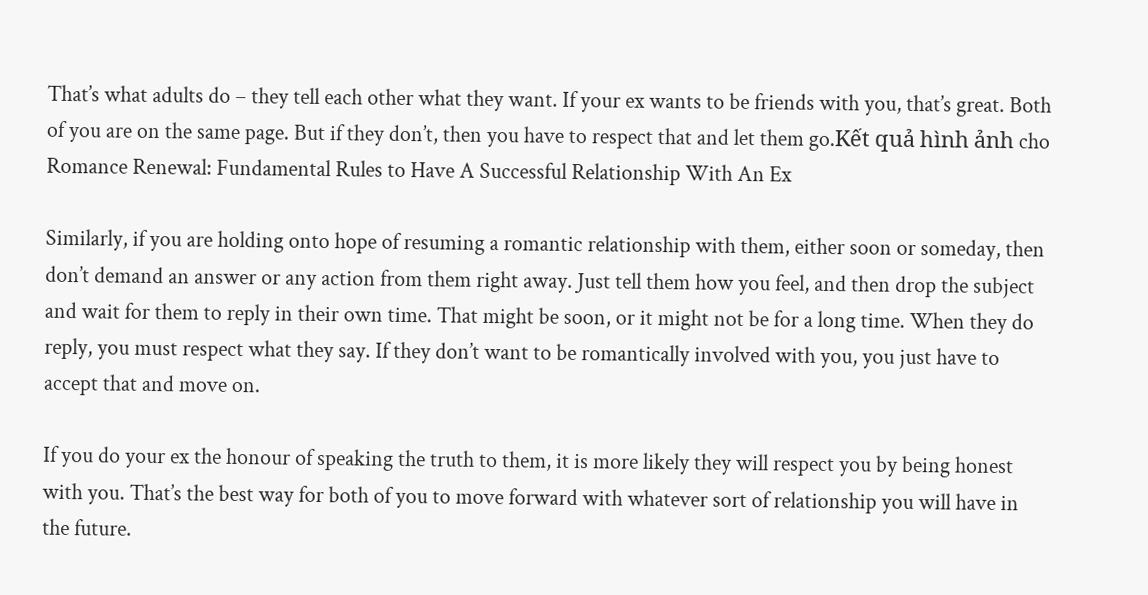That’s what adults do – they tell each other what they want. If your ex wants to be friends with you, that’s great. Both of you are on the same page. But if they don’t, then you have to respect that and let them go.Kết quả hình ảnh cho Romance Renewal: Fundamental Rules to Have A Successful Relationship With An Ex

Similarly, if you are holding onto hope of resuming a romantic relationship with them, either soon or someday, then don’t demand an answer or any action from them right away. Just tell them how you feel, and then drop the subject and wait for them to reply in their own time. That might be soon, or it might not be for a long time. When they do reply, you must respect what they say. If they don’t want to be romantically involved with you, you just have to accept that and move on.

If you do your ex the honour of speaking the truth to them, it is more likely they will respect you by being honest with you. That’s the best way for both of you to move forward with whatever sort of relationship you will have in the future.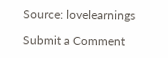Source: lovelearnings

Submit a Comment